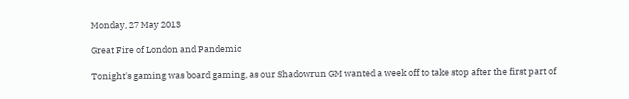Monday, 27 May 2013

Great Fire of London and Pandemic

Tonight's gaming was board gaming, as our Shadowrun GM wanted a week off to take stop after the first part of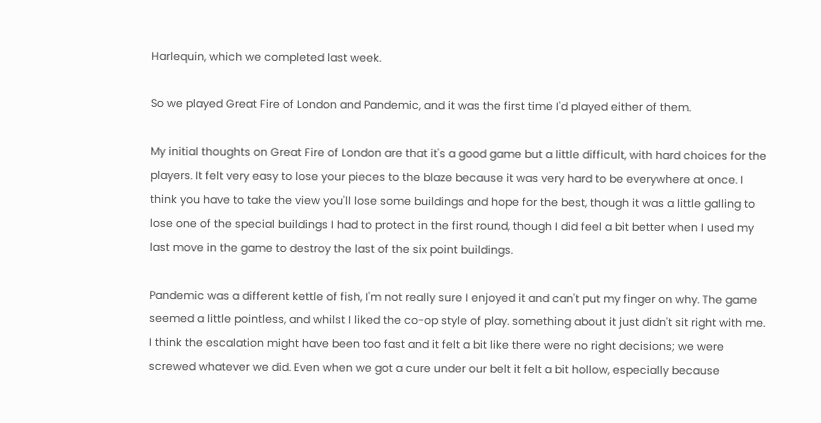Harlequin, which we completed last week.

So we played Great Fire of London and Pandemic, and it was the first time I'd played either of them.

My initial thoughts on Great Fire of London are that it's a good game but a little difficult, with hard choices for the players. It felt very easy to lose your pieces to the blaze because it was very hard to be everywhere at once. I think you have to take the view you'll lose some buildings and hope for the best, though it was a little galling to lose one of the special buildings I had to protect in the first round, though I did feel a bit better when I used my last move in the game to destroy the last of the six point buildings.

Pandemic was a different kettle of fish, I'm not really sure I enjoyed it and can't put my finger on why. The game seemed a little pointless, and whilst I liked the co-op style of play. something about it just didn't sit right with me. I think the escalation might have been too fast and it felt a bit like there were no right decisions; we were screwed whatever we did. Even when we got a cure under our belt it felt a bit hollow, especially because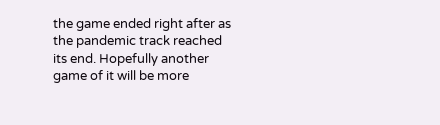the game ended right after as the pandemic track reached its end. Hopefully another game of it will be more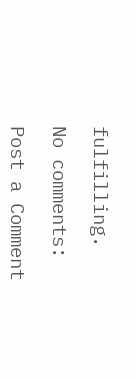fulfilling.

No comments:

Post a Comment